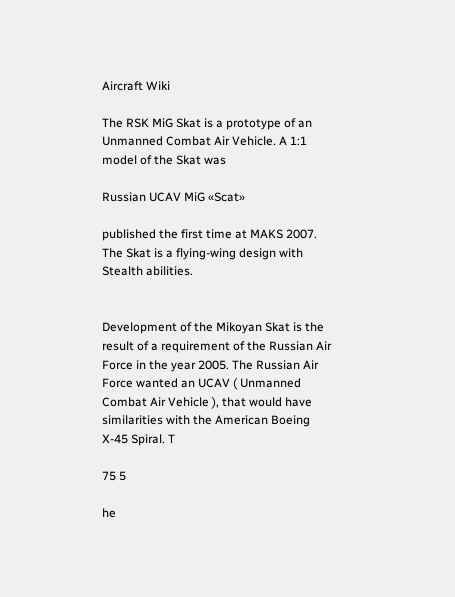Aircraft Wiki

The RSK MiG Skat is a prototype of an Unmanned Combat Air Vehicle. A 1:1 model of the Skat was

Russian UCAV MiG «Scat»

published the first time at MAKS 2007. The Skat is a flying-wing design with Stealth abilities.


Development of the Mikoyan Skat is the result of a requirement of the Russian Air Force in the year 2005. The Russian Air Force wanted an UCAV ( Unmanned Combat Air Vehicle ), that would have similarities with the American Boeing X-45 Spiral. T

75 5

he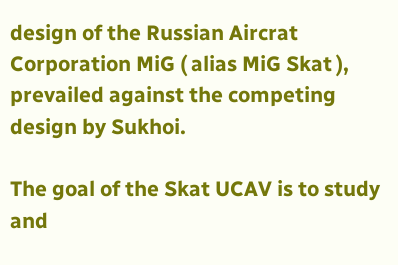design of the Russian Aircrat Corporation MiG ( alias MiG Skat ), prevailed against the competing design by Sukhoi.

The goal of the Skat UCAV is to study and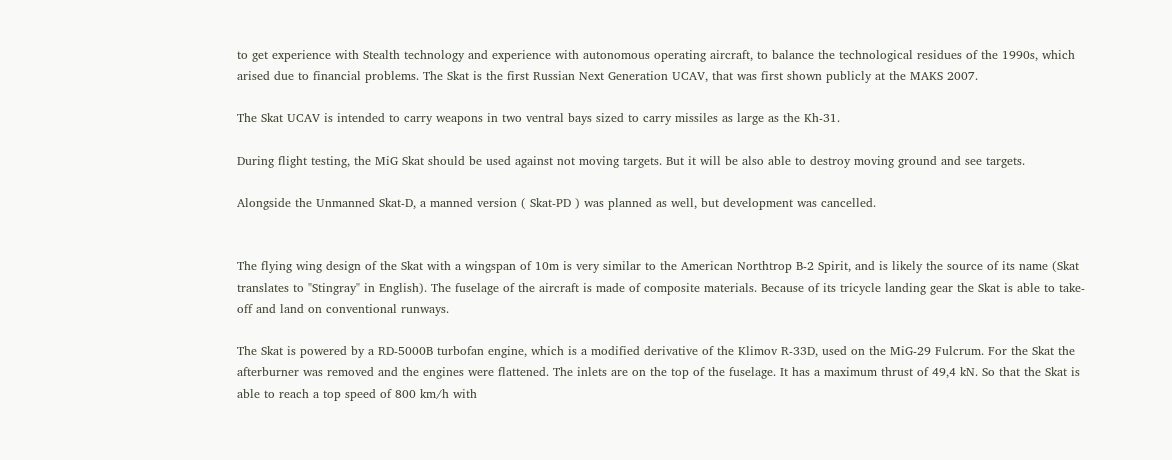to get experience with Stealth technology and experience with autonomous operating aircraft, to balance the technological residues of the 1990s, which arised due to financial problems. The Skat is the first Russian Next Generation UCAV, that was first shown publicly at the MAKS 2007.

The Skat UCAV is intended to carry weapons in two ventral bays sized to carry missiles as large as the Kh-31.

During flight testing, the MiG Skat should be used against not moving targets. But it will be also able to destroy moving ground and see targets.

Alongside the Unmanned Skat-D, a manned version ( Skat-PD ) was planned as well, but development was cancelled.


The flying wing design of the Skat with a wingspan of 10m is very similar to the American Northtrop B-2 Spirit, and is likely the source of its name (Skat translates to "Stingray" in English). The fuselage of the aircraft is made of composite materials. Because of its tricycle landing gear the Skat is able to take-off and land on conventional runways.

The Skat is powered by a RD-5000B turbofan engine, which is a modified derivative of the Klimov R-33D, used on the MiG-29 Fulcrum. For the Skat the afterburner was removed and the engines were flattened. The inlets are on the top of the fuselage. It has a maximum thrust of 49,4 kN. So that the Skat is able to reach a top speed of 800 km/h with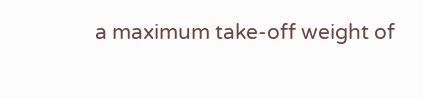a maximum take-off weight of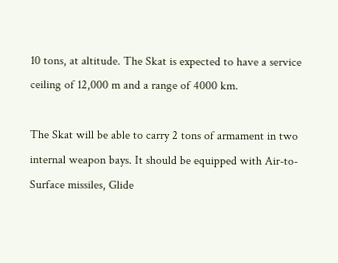10 tons, at altitude. The Skat is expected to have a service ceiling of 12,000 m and a range of 4000 km.

The Skat will be able to carry 2 tons of armament in two internal weapon bays. It should be equipped with Air-to-Surface missiles, Glide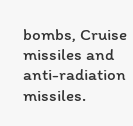bombs, Cruise missiles and anti-radiation missiles.